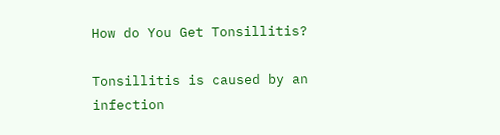How do You Get Tonsillitis?

Tonsillitis is caused by an infection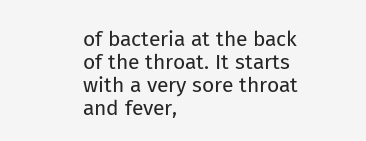of bacteria at the back of the throat. It starts with a very sore throat and fever,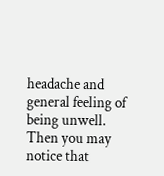headache and general feeling of being unwell. Then you may notice that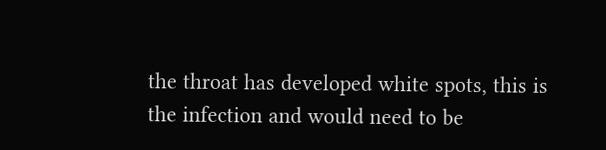the throat has developed white spots, this is the infection and would need to be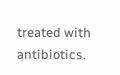treated with antibiotics.